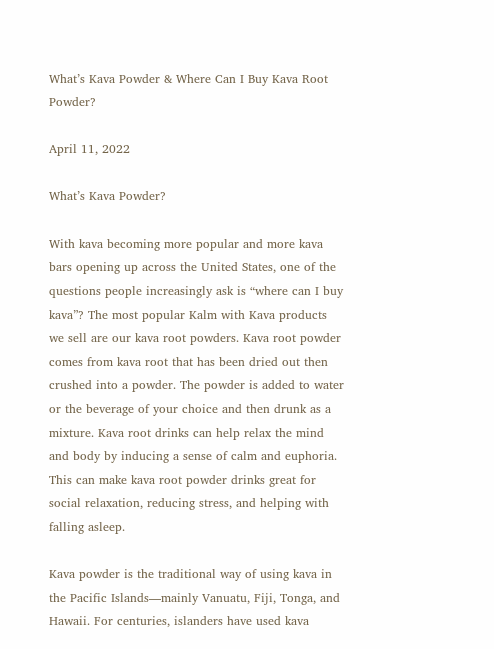What’s Kava Powder & Where Can I Buy Kava Root Powder?

April 11, 2022

What’s Kava Powder?

With kava becoming more popular and more kava bars opening up across the United States, one of the questions people increasingly ask is “where can I buy kava”? The most popular Kalm with Kava products we sell are our kava root powders. Kava root powder comes from kava root that has been dried out then crushed into a powder. The powder is added to water or the beverage of your choice and then drunk as a mixture. Kava root drinks can help relax the mind and body by inducing a sense of calm and euphoria. This can make kava root powder drinks great for social relaxation, reducing stress, and helping with falling asleep.

Kava powder is the traditional way of using kava in the Pacific Islands—mainly Vanuatu, Fiji, Tonga, and Hawaii. For centuries, islanders have used kava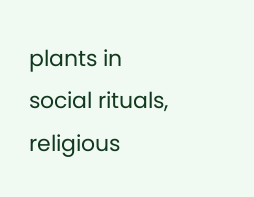plants in social rituals, religious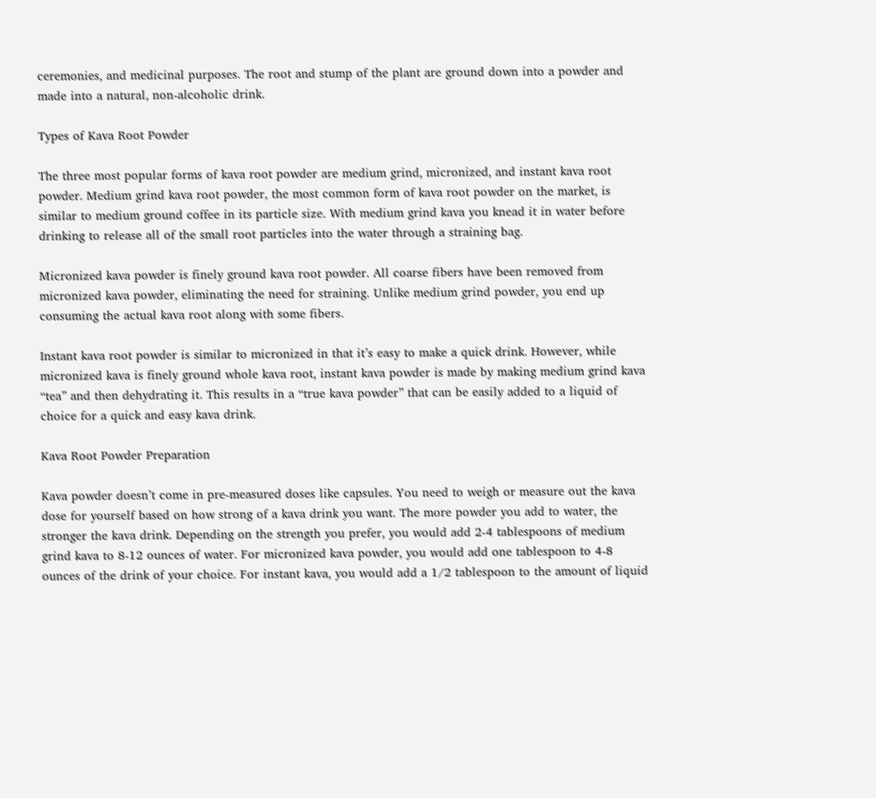ceremonies, and medicinal purposes. The root and stump of the plant are ground down into a powder and made into a natural, non-alcoholic drink.

Types of Kava Root Powder

The three most popular forms of kava root powder are medium grind, micronized, and instant kava root powder. Medium grind kava root powder, the most common form of kava root powder on the market, is similar to medium ground coffee in its particle size. With medium grind kava you knead it in water before drinking to release all of the small root particles into the water through a straining bag.

Micronized kava powder is finely ground kava root powder. All coarse fibers have been removed from micronized kava powder, eliminating the need for straining. Unlike medium grind powder, you end up consuming the actual kava root along with some fibers.

Instant kava root powder is similar to micronized in that it’s easy to make a quick drink. However, while micronized kava is finely ground whole kava root, instant kava powder is made by making medium grind kava “tea” and then dehydrating it. This results in a “true kava powder” that can be easily added to a liquid of choice for a quick and easy kava drink.

Kava Root Powder Preparation

Kava powder doesn’t come in pre-measured doses like capsules. You need to weigh or measure out the kava dose for yourself based on how strong of a kava drink you want. The more powder you add to water, the stronger the kava drink. Depending on the strength you prefer, you would add 2-4 tablespoons of medium grind kava to 8-12 ounces of water. For micronized kava powder, you would add one tablespoon to 4-8 ounces of the drink of your choice. For instant kava, you would add a 1/2 tablespoon to the amount of liquid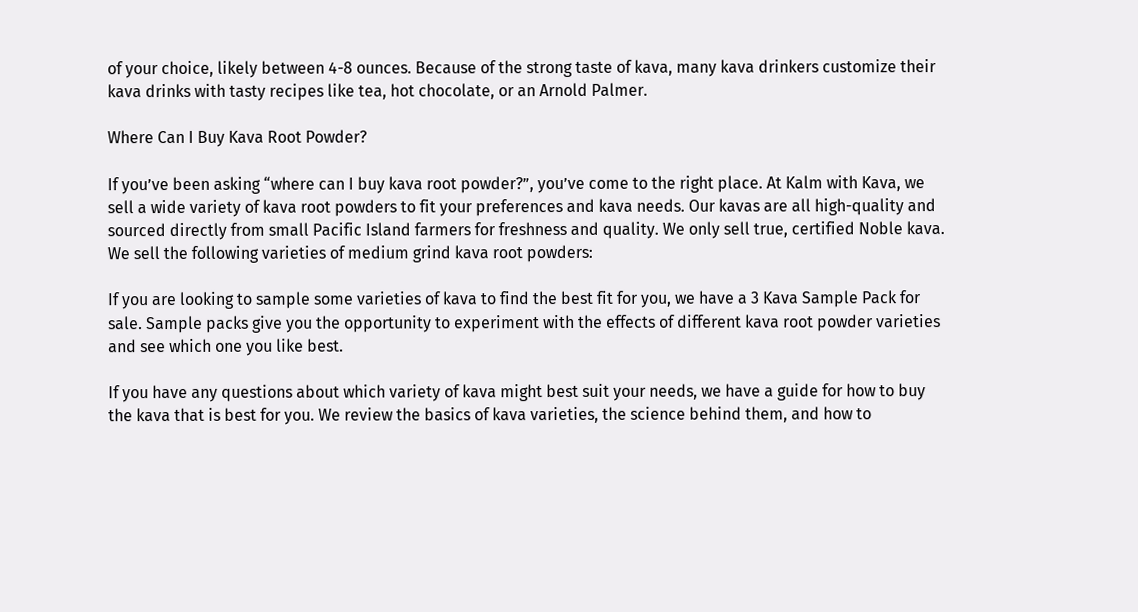of your choice, likely between 4-8 ounces. Because of the strong taste of kava, many kava drinkers customize their kava drinks with tasty recipes like tea, hot chocolate, or an Arnold Palmer.

Where Can I Buy Kava Root Powder?

If you’ve been asking “where can I buy kava root powder?”, you’ve come to the right place. At Kalm with Kava, we sell a wide variety of kava root powders to fit your preferences and kava needs. Our kavas are all high-quality and sourced directly from small Pacific Island farmers for freshness and quality. We only sell true, certified Noble kava. We sell the following varieties of medium grind kava root powders:

If you are looking to sample some varieties of kava to find the best fit for you, we have a 3 Kava Sample Pack for sale. Sample packs give you the opportunity to experiment with the effects of different kava root powder varieties and see which one you like best.

If you have any questions about which variety of kava might best suit your needs, we have a guide for how to buy the kava that is best for you. We review the basics of kava varieties, the science behind them, and how to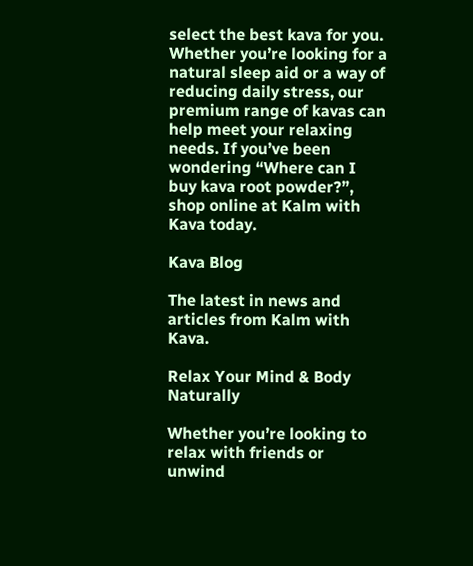select the best kava for you. Whether you’re looking for a natural sleep aid or a way of reducing daily stress, our premium range of kavas can help meet your relaxing needs. If you’ve been wondering “Where can I buy kava root powder?”, shop online at Kalm with Kava today.

Kava Blog

The latest in news and articles from Kalm with Kava.

Relax Your Mind & Body Naturally

Whether you’re looking to relax with friends or unwind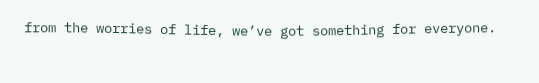from the worries of life, we’ve got something for everyone.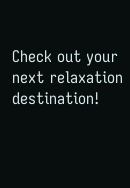Check out your next relaxation destination!